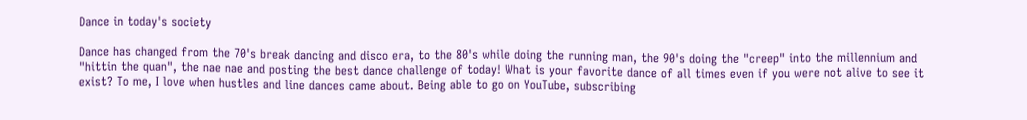Dance in today's society

Dance has changed from the 70's break dancing and disco era, to the 80's while doing the running man, the 90's doing the "creep" into the millennium and "hittin the quan", the nae nae and posting the best dance challenge of today! What is your favorite dance of all times even if you were not alive to see it exist? To me, I love when hustles and line dances came about. Being able to go on YouTube, subscribing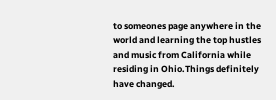to someones page anywhere in the world and learning the top hustles and music from California while residing in Ohio.Things definitely have changed.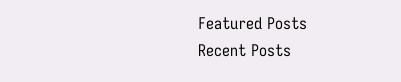Featured Posts
Recent Posts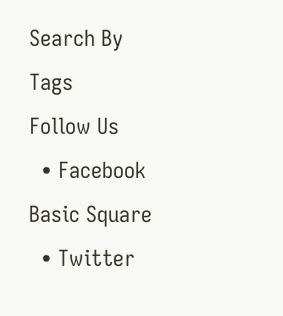Search By Tags
Follow Us
  • Facebook Basic Square
  • Twitter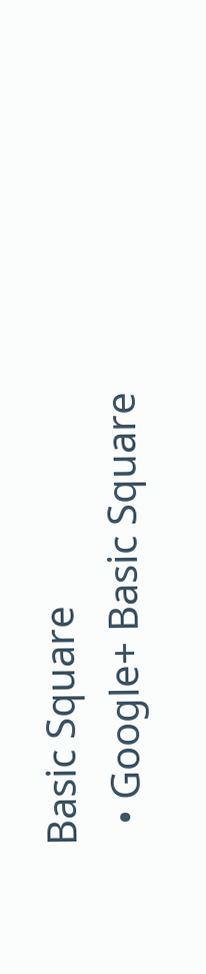Basic Square
  • Google+ Basic Square